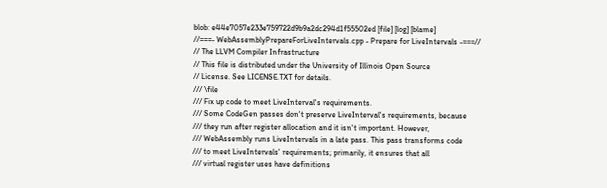blob: e44e7057e233e759722d9b9a2dc294d1f55502ed [file] [log] [blame]
//===- WebAssemblyPrepareForLiveIntervals.cpp - Prepare for LiveIntervals -===//
// The LLVM Compiler Infrastructure
// This file is distributed under the University of Illinois Open Source
// License. See LICENSE.TXT for details.
/// \file
/// Fix up code to meet LiveInterval's requirements.
/// Some CodeGen passes don't preserve LiveInterval's requirements, because
/// they run after register allocation and it isn't important. However,
/// WebAssembly runs LiveIntervals in a late pass. This pass transforms code
/// to meet LiveIntervals' requirements; primarily, it ensures that all
/// virtual register uses have definitions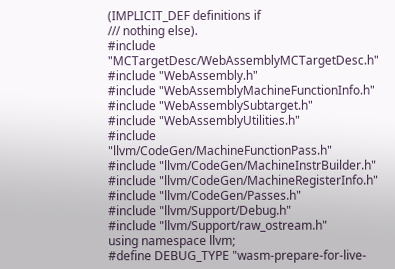(IMPLICIT_DEF definitions if
/// nothing else).
#include "MCTargetDesc/WebAssemblyMCTargetDesc.h"
#include "WebAssembly.h"
#include "WebAssemblyMachineFunctionInfo.h"
#include "WebAssemblySubtarget.h"
#include "WebAssemblyUtilities.h"
#include "llvm/CodeGen/MachineFunctionPass.h"
#include "llvm/CodeGen/MachineInstrBuilder.h"
#include "llvm/CodeGen/MachineRegisterInfo.h"
#include "llvm/CodeGen/Passes.h"
#include "llvm/Support/Debug.h"
#include "llvm/Support/raw_ostream.h"
using namespace llvm;
#define DEBUG_TYPE "wasm-prepare-for-live-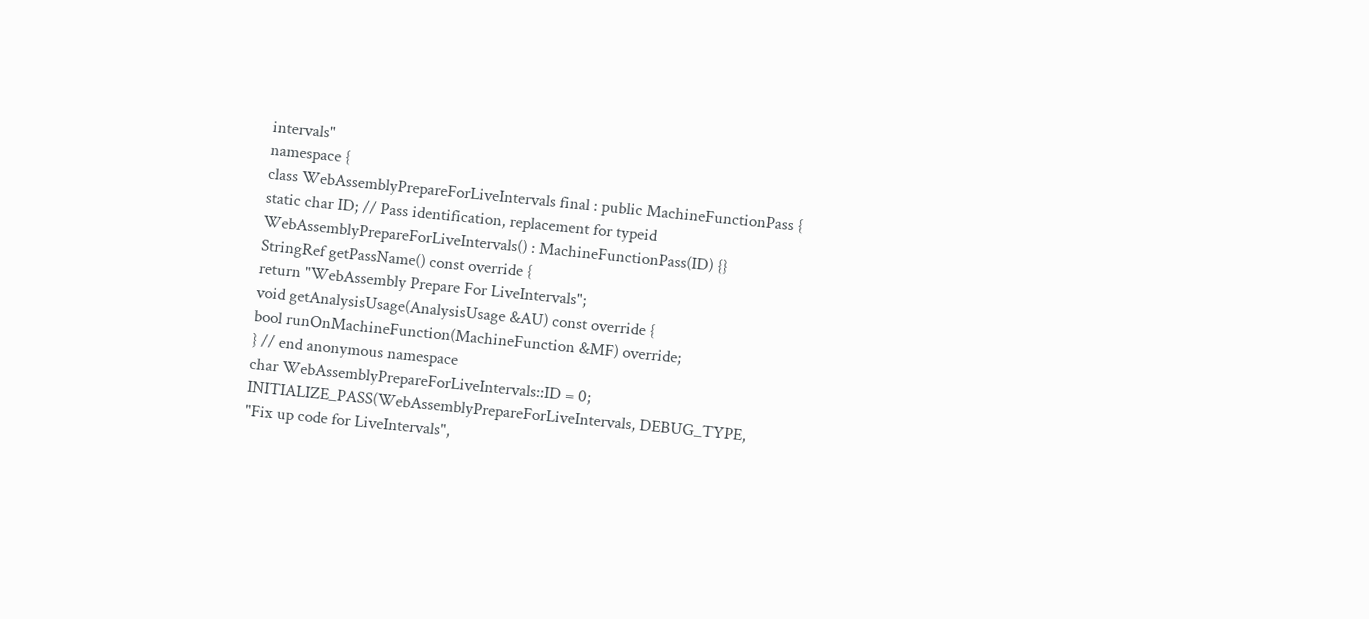intervals"
namespace {
class WebAssemblyPrepareForLiveIntervals final : public MachineFunctionPass {
static char ID; // Pass identification, replacement for typeid
WebAssemblyPrepareForLiveIntervals() : MachineFunctionPass(ID) {}
StringRef getPassName() const override {
return "WebAssembly Prepare For LiveIntervals";
void getAnalysisUsage(AnalysisUsage &AU) const override {
bool runOnMachineFunction(MachineFunction &MF) override;
} // end anonymous namespace
char WebAssemblyPrepareForLiveIntervals::ID = 0;
INITIALIZE_PASS(WebAssemblyPrepareForLiveIntervals, DEBUG_TYPE,
"Fix up code for LiveIntervals",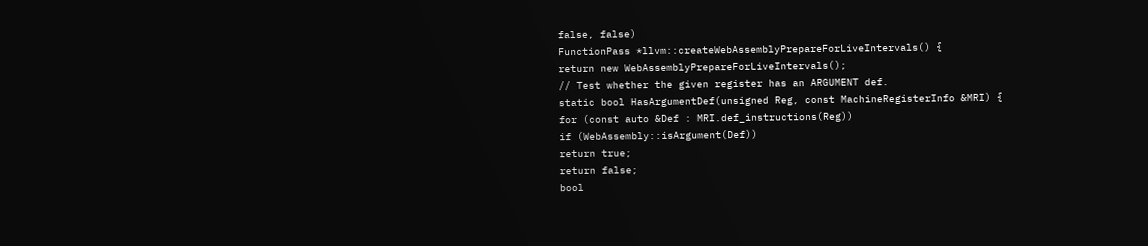false, false)
FunctionPass *llvm::createWebAssemblyPrepareForLiveIntervals() {
return new WebAssemblyPrepareForLiveIntervals();
// Test whether the given register has an ARGUMENT def.
static bool HasArgumentDef(unsigned Reg, const MachineRegisterInfo &MRI) {
for (const auto &Def : MRI.def_instructions(Reg))
if (WebAssembly::isArgument(Def))
return true;
return false;
bool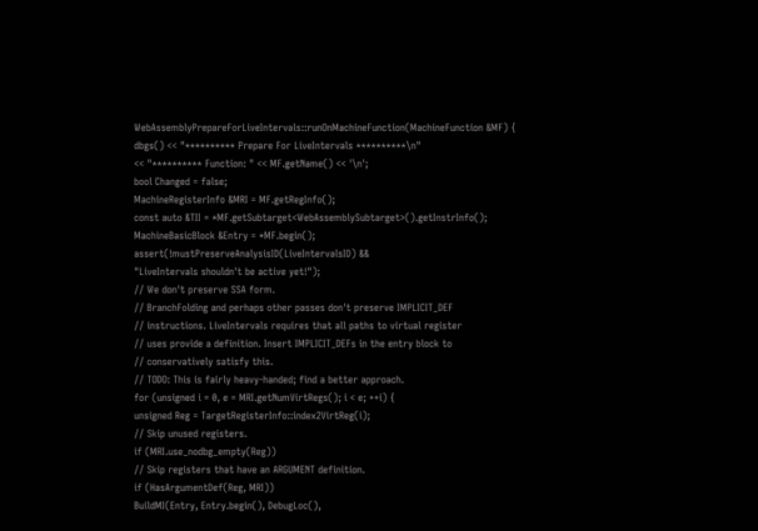WebAssemblyPrepareForLiveIntervals::runOnMachineFunction(MachineFunction &MF) {
dbgs() << "********** Prepare For LiveIntervals **********\n"
<< "********** Function: " << MF.getName() << '\n';
bool Changed = false;
MachineRegisterInfo &MRI = MF.getRegInfo();
const auto &TII = *MF.getSubtarget<WebAssemblySubtarget>().getInstrInfo();
MachineBasicBlock &Entry = *MF.begin();
assert(!mustPreserveAnalysisID(LiveIntervalsID) &&
"LiveIntervals shouldn't be active yet!");
// We don't preserve SSA form.
// BranchFolding and perhaps other passes don't preserve IMPLICIT_DEF
// instructions. LiveIntervals requires that all paths to virtual register
// uses provide a definition. Insert IMPLICIT_DEFs in the entry block to
// conservatively satisfy this.
// TODO: This is fairly heavy-handed; find a better approach.
for (unsigned i = 0, e = MRI.getNumVirtRegs(); i < e; ++i) {
unsigned Reg = TargetRegisterInfo::index2VirtReg(i);
// Skip unused registers.
if (MRI.use_nodbg_empty(Reg))
// Skip registers that have an ARGUMENT definition.
if (HasArgumentDef(Reg, MRI))
BuildMI(Entry, Entry.begin(), DebugLoc(),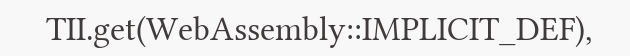TII.get(WebAssembly::IMPLICIT_DEF),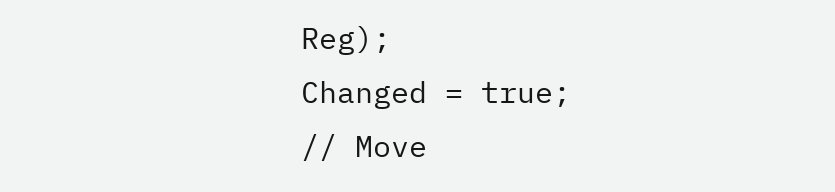Reg);
Changed = true;
// Move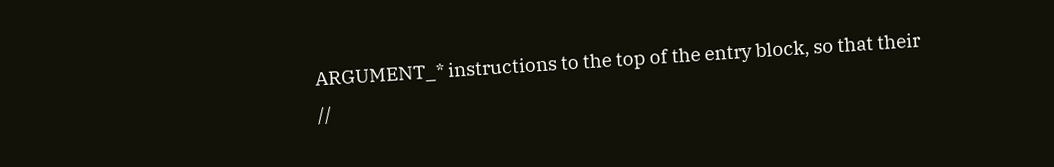ARGUMENT_* instructions to the top of the entry block, so that their
//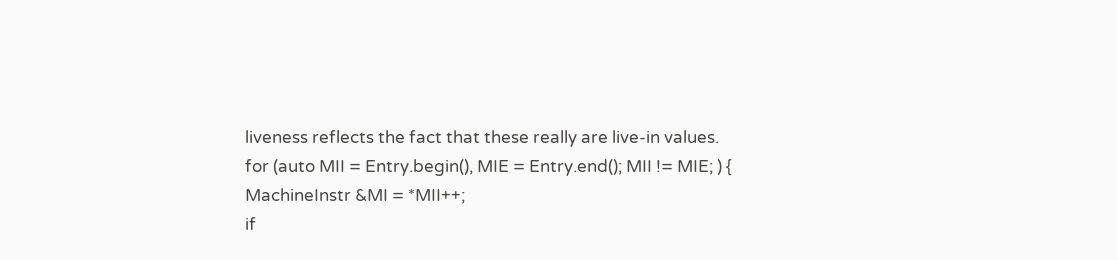liveness reflects the fact that these really are live-in values.
for (auto MII = Entry.begin(), MIE = Entry.end(); MII != MIE; ) {
MachineInstr &MI = *MII++;
if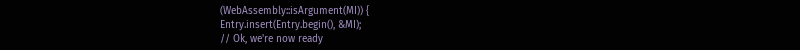(WebAssembly::isArgument(MI)) {
Entry.insert(Entry.begin(), &MI);
// Ok, we're now ready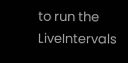to run the LiveIntervals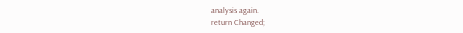analysis again.
return Changed;